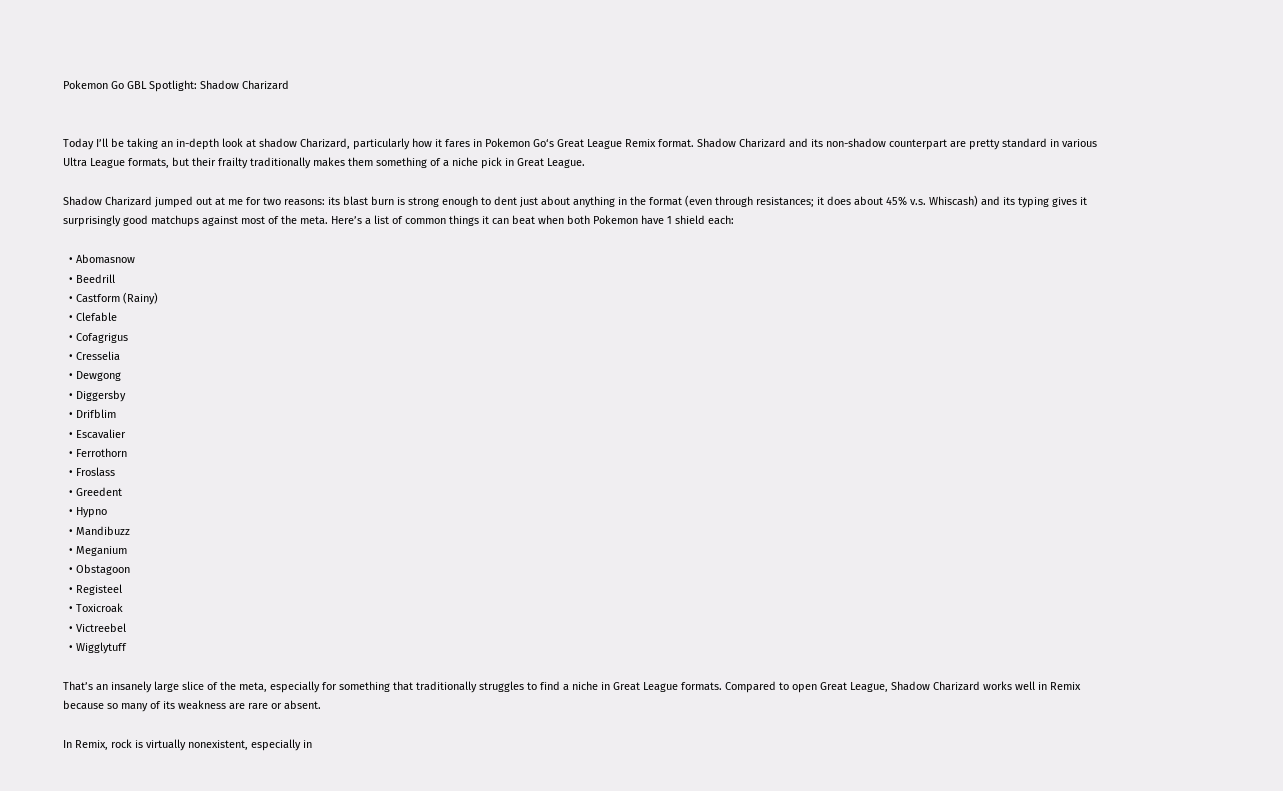Pokemon Go GBL Spotlight: Shadow Charizard


Today I’ll be taking an in-depth look at shadow Charizard, particularly how it fares in Pokemon Go‘s Great League Remix format. Shadow Charizard and its non-shadow counterpart are pretty standard in various Ultra League formats, but their frailty traditionally makes them something of a niche pick in Great League.

Shadow Charizard jumped out at me for two reasons: its blast burn is strong enough to dent just about anything in the format (even through resistances; it does about 45% v.s. Whiscash) and its typing gives it surprisingly good matchups against most of the meta. Here’s a list of common things it can beat when both Pokemon have 1 shield each:

  • Abomasnow
  • Beedrill
  • Castform (Rainy)
  • Clefable
  • Cofagrigus
  • Cresselia
  • Dewgong
  • Diggersby
  • Drifblim
  • Escavalier
  • Ferrothorn
  • Froslass
  • Greedent
  • Hypno
  • Mandibuzz
  • Meganium
  • Obstagoon
  • Registeel
  • Toxicroak
  • Victreebel
  • Wigglytuff

That’s an insanely large slice of the meta, especially for something that traditionally struggles to find a niche in Great League formats. Compared to open Great League, Shadow Charizard works well in Remix because so many of its weakness are rare or absent.

In Remix, rock is virtually nonexistent, especially in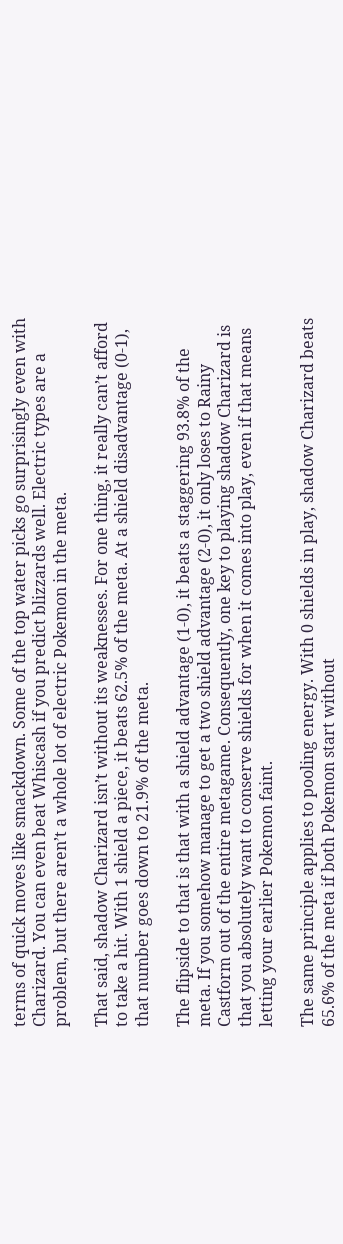terms of quick moves like smackdown. Some of the top water picks go surprisingly even with Charizard. You can even beat Whiscash if you predict blizzards well. Electric types are a problem, but there aren’t a whole lot of electric Pokemon in the meta.

That said, shadow Charizard isn’t without its weaknesses. For one thing, it really can’t afford to take a hit. With 1 shield a piece, it beats 62.5% of the meta. At a shield disadvantage (0-1), that number goes down to 21.9% of the meta.

The flipside to that is that with a shield advantage (1-0), it beats a staggering 93.8% of the meta. If you somehow manage to get a two shield advantage (2-0), it only loses to Rainy Castform out of the entire metagame. Consequently, one key to playing shadow Charizard is that you absolutely want to conserve shields for when it comes into play, even if that means letting your earlier Pokemon faint.

The same principle applies to pooling energy. With 0 shields in play, shadow Charizard beats 65.6% of the meta if both Pokemon start without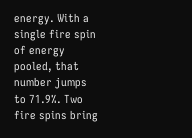energy. With a single fire spin of energy pooled, that number jumps to 71.9%. Two fire spins bring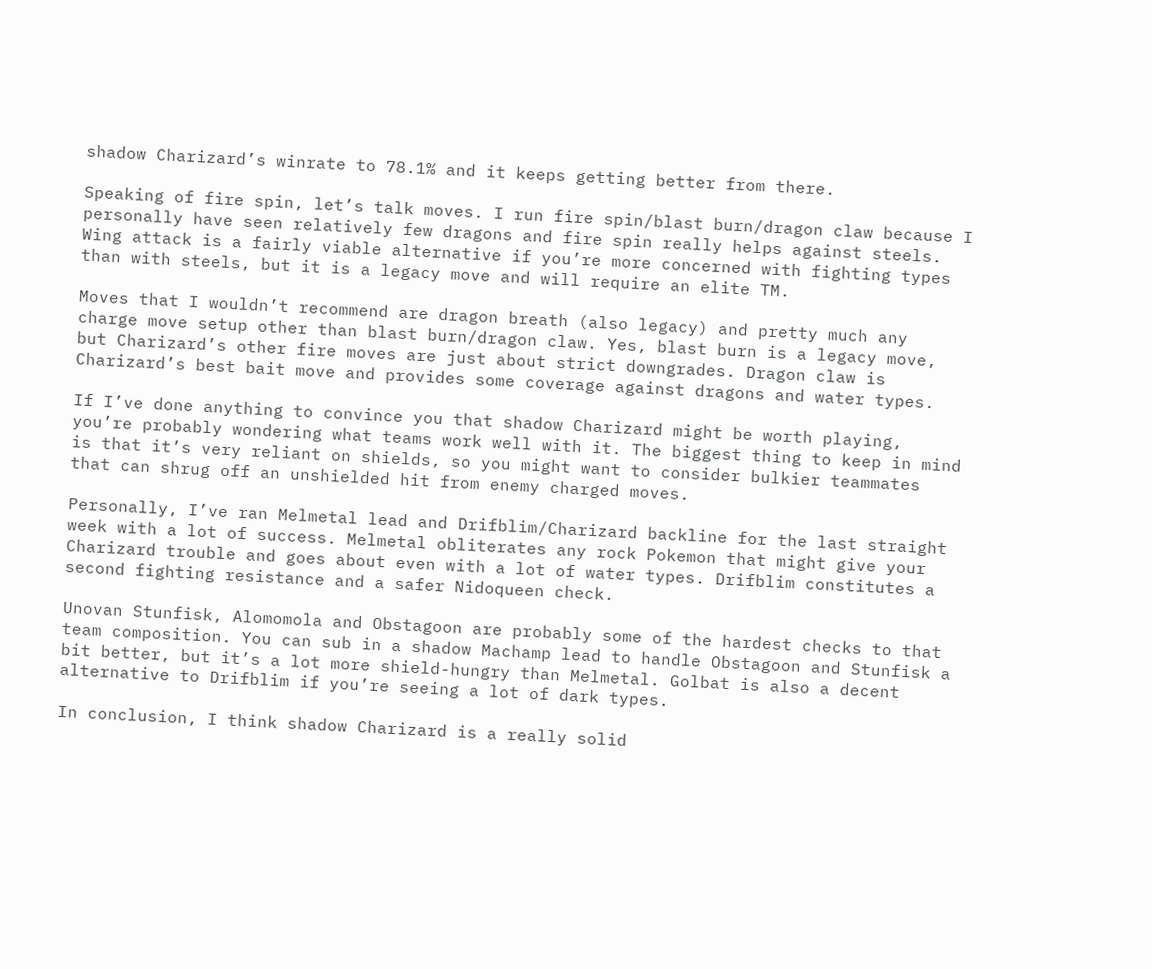shadow Charizard’s winrate to 78.1% and it keeps getting better from there.

Speaking of fire spin, let’s talk moves. I run fire spin/blast burn/dragon claw because I personally have seen relatively few dragons and fire spin really helps against steels. Wing attack is a fairly viable alternative if you’re more concerned with fighting types than with steels, but it is a legacy move and will require an elite TM.

Moves that I wouldn’t recommend are dragon breath (also legacy) and pretty much any charge move setup other than blast burn/dragon claw. Yes, blast burn is a legacy move, but Charizard’s other fire moves are just about strict downgrades. Dragon claw is Charizard’s best bait move and provides some coverage against dragons and water types.

If I’ve done anything to convince you that shadow Charizard might be worth playing, you’re probably wondering what teams work well with it. The biggest thing to keep in mind is that it’s very reliant on shields, so you might want to consider bulkier teammates that can shrug off an unshielded hit from enemy charged moves.

Personally, I’ve ran Melmetal lead and Drifblim/Charizard backline for the last straight week with a lot of success. Melmetal obliterates any rock Pokemon that might give your Charizard trouble and goes about even with a lot of water types. Drifblim constitutes a second fighting resistance and a safer Nidoqueen check.

Unovan Stunfisk, Alomomola and Obstagoon are probably some of the hardest checks to that team composition. You can sub in a shadow Machamp lead to handle Obstagoon and Stunfisk a bit better, but it’s a lot more shield-hungry than Melmetal. Golbat is also a decent alternative to Drifblim if you’re seeing a lot of dark types.

In conclusion, I think shadow Charizard is a really solid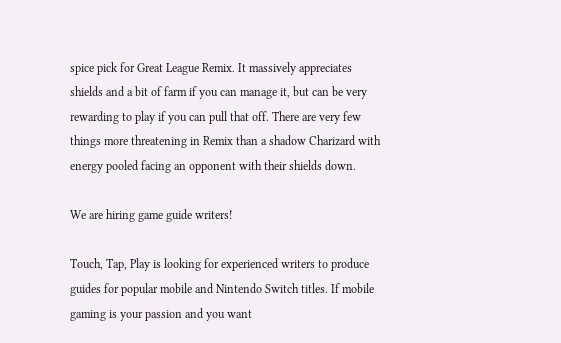spice pick for Great League Remix. It massively appreciates shields and a bit of farm if you can manage it, but can be very rewarding to play if you can pull that off. There are very few things more threatening in Remix than a shadow Charizard with energy pooled facing an opponent with their shields down.

We are hiring game guide writers!

Touch, Tap, Play is looking for experienced writers to produce guides for popular mobile and Nintendo Switch titles. If mobile gaming is your passion and you want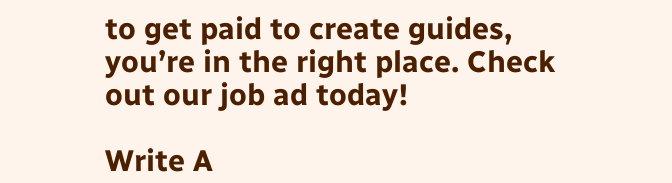to get paid to create guides, you’re in the right place. Check out our job ad today!

Write A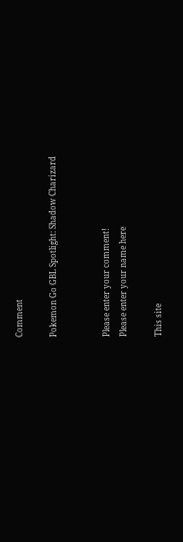Comment

Pokemon Go GBL Spotlight: Shadow Charizard


Please enter your comment!
Please enter your name here

This site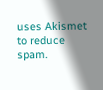uses Akismet to reduce spam.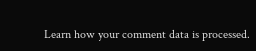Learn how your comment data is processed.